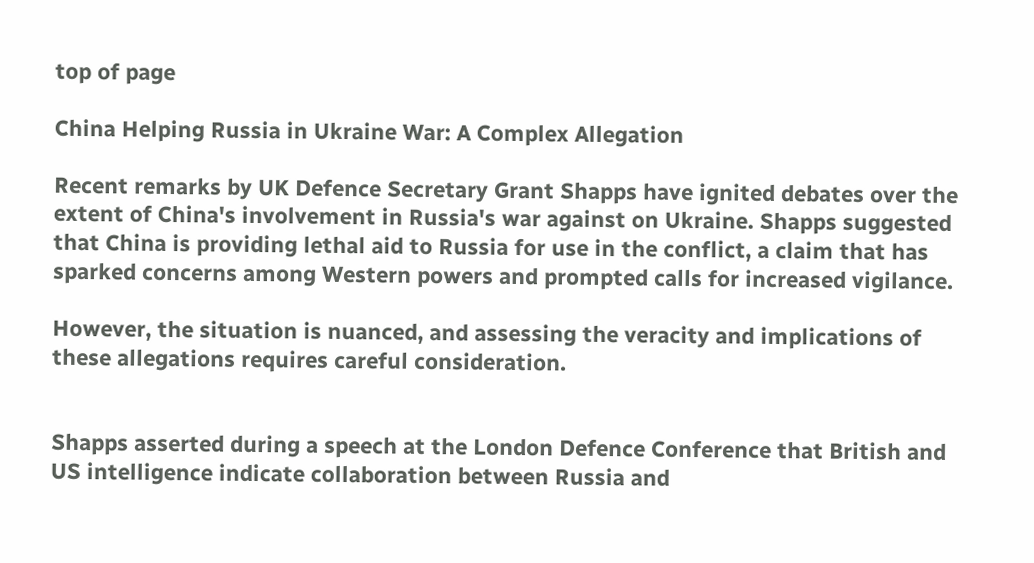top of page

China Helping Russia in Ukraine War: A Complex Allegation

Recent remarks by UK Defence Secretary Grant Shapps have ignited debates over the extent of China's involvement in Russia's war against on Ukraine. Shapps suggested that China is providing lethal aid to Russia for use in the conflict, a claim that has sparked concerns among Western powers and prompted calls for increased vigilance.

However, the situation is nuanced, and assessing the veracity and implications of these allegations requires careful consideration.


Shapps asserted during a speech at the London Defence Conference that British and US intelligence indicate collaboration between Russia and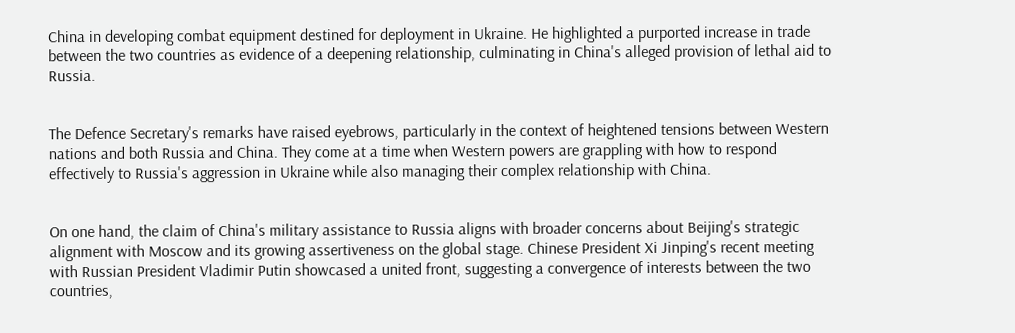China in developing combat equipment destined for deployment in Ukraine. He highlighted a purported increase in trade between the two countries as evidence of a deepening relationship, culminating in China's alleged provision of lethal aid to Russia.


The Defence Secretary's remarks have raised eyebrows, particularly in the context of heightened tensions between Western nations and both Russia and China. They come at a time when Western powers are grappling with how to respond effectively to Russia's aggression in Ukraine while also managing their complex relationship with China.


On one hand, the claim of China's military assistance to Russia aligns with broader concerns about Beijing's strategic alignment with Moscow and its growing assertiveness on the global stage. Chinese President Xi Jinping's recent meeting with Russian President Vladimir Putin showcased a united front, suggesting a convergence of interests between the two countries,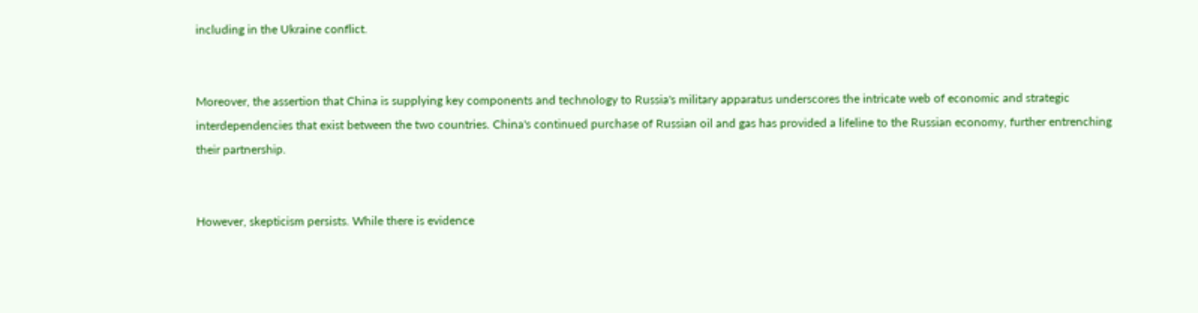including in the Ukraine conflict.


Moreover, the assertion that China is supplying key components and technology to Russia's military apparatus underscores the intricate web of economic and strategic interdependencies that exist between the two countries. China's continued purchase of Russian oil and gas has provided a lifeline to the Russian economy, further entrenching their partnership.


However, skepticism persists. While there is evidence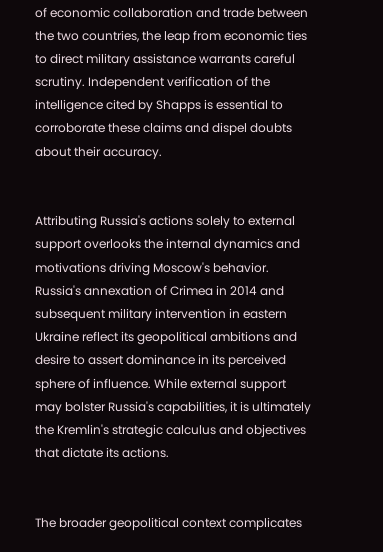of economic collaboration and trade between the two countries, the leap from economic ties to direct military assistance warrants careful scrutiny. Independent verification of the intelligence cited by Shapps is essential to corroborate these claims and dispel doubts about their accuracy.


Attributing Russia's actions solely to external support overlooks the internal dynamics and motivations driving Moscow's behavior. Russia's annexation of Crimea in 2014 and subsequent military intervention in eastern Ukraine reflect its geopolitical ambitions and desire to assert dominance in its perceived sphere of influence. While external support may bolster Russia's capabilities, it is ultimately the Kremlin's strategic calculus and objectives that dictate its actions.


The broader geopolitical context complicates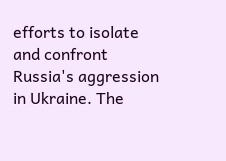efforts to isolate and confront Russia's aggression in Ukraine. The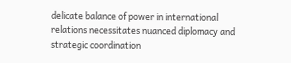delicate balance of power in international relations necessitates nuanced diplomacy and strategic coordination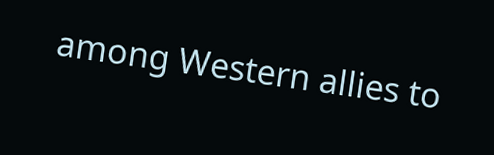among Western allies to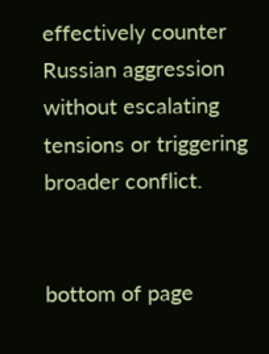effectively counter Russian aggression without escalating tensions or triggering broader conflict.


bottom of page